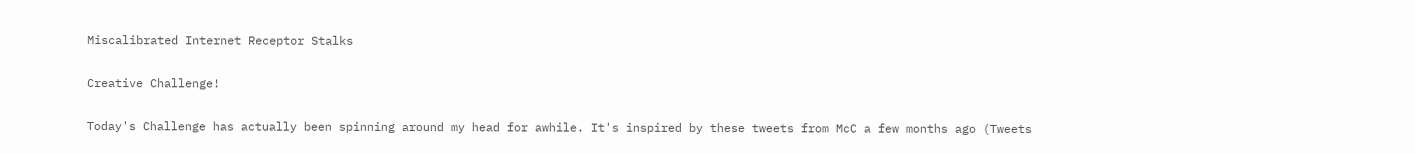Miscalibrated Internet Receptor Stalks

Creative Challenge!

Today's Challenge has actually been spinning around my head for awhile. It's inspired by these tweets from McC a few months ago (Tweets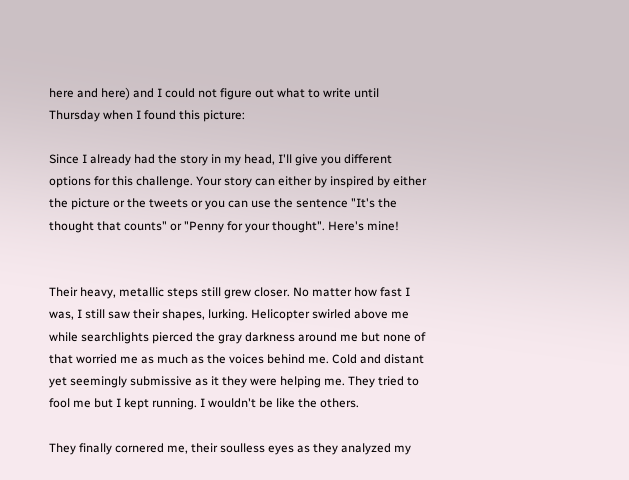here and here) and I could not figure out what to write until Thursday when I found this picture:

Since I already had the story in my head, I'll give you different options for this challenge. Your story can either by inspired by either the picture or the tweets or you can use the sentence "It's the thought that counts" or "Penny for your thought". Here's mine!


Their heavy, metallic steps still grew closer. No matter how fast I was, I still saw their shapes, lurking. Helicopter swirled above me while searchlights pierced the gray darkness around me but none of that worried me as much as the voices behind me. Cold and distant yet seemingly submissive as it they were helping me. They tried to fool me but I kept running. I wouldn't be like the others.

They finally cornered me, their soulless eyes as they analyzed my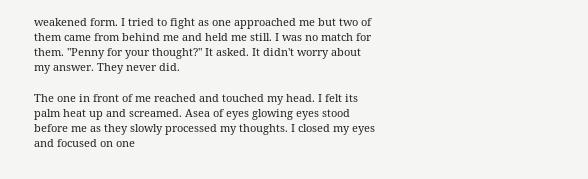weakened form. I tried to fight as one approached me but two of them came from behind me and held me still. I was no match for them. "Penny for your thought?" It asked. It didn't worry about my answer. They never did.

The one in front of me reached and touched my head. I felt its palm heat up and screamed. Asea of eyes glowing eyes stood before me as they slowly processed my thoughts. I closed my eyes and focused on one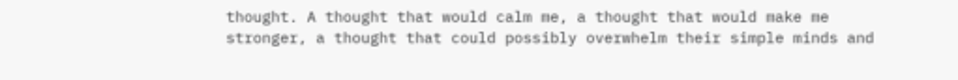thought. A thought that would calm me, a thought that would make me stronger, a thought that could possibly overwhelm their simple minds and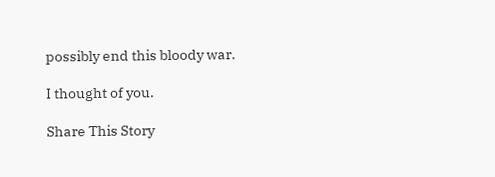possibly end this bloody war.

I thought of you.

Share This Story